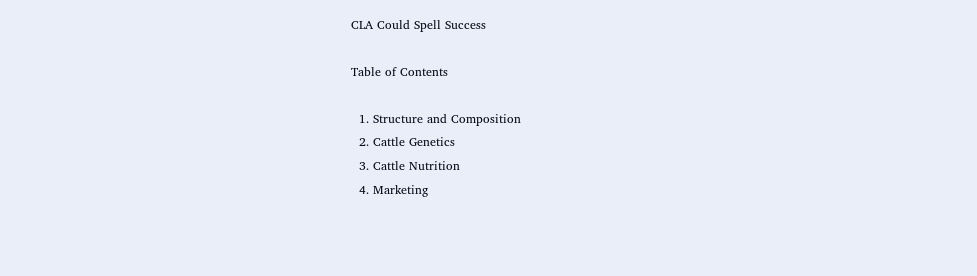CLA Could Spell Success

Table of Contents

  1. Structure and Composition
  2. Cattle Genetics
  3. Cattle Nutrition
  4. Marketing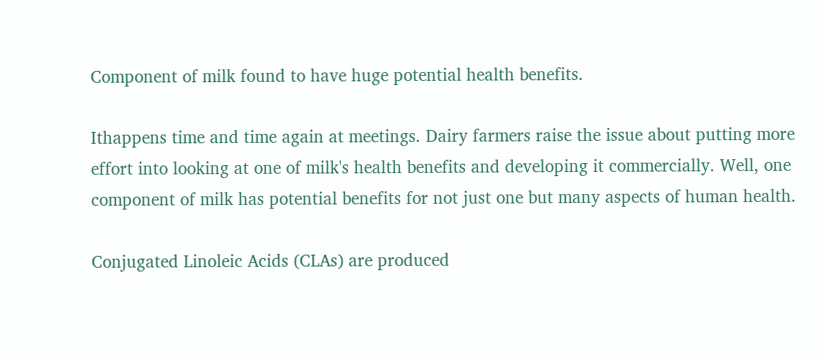Component of milk found to have huge potential health benefits.

Ithappens time and time again at meetings. Dairy farmers raise the issue about putting more effort into looking at one of milk's health benefits and developing it commercially. Well, one component of milk has potential benefits for not just one but many aspects of human health.

Conjugated Linoleic Acids (CLAs) are produced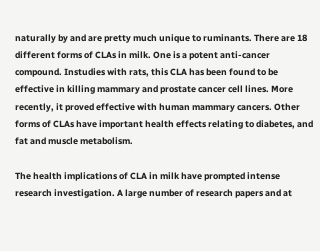naturally by and are pretty much unique to ruminants. There are 18 different forms of CLAs in milk. One is a potent anti-cancer compound. Instudies with rats, this CLA has been found to be effective in killing mammary and prostate cancer cell lines. More recently, it proved effective with human mammary cancers. Other forms of CLAs have important health effects relating to diabetes, and fat and muscle metabolism.

The health implications of CLA in milk have prompted intense research investigation. A large number of research papers and at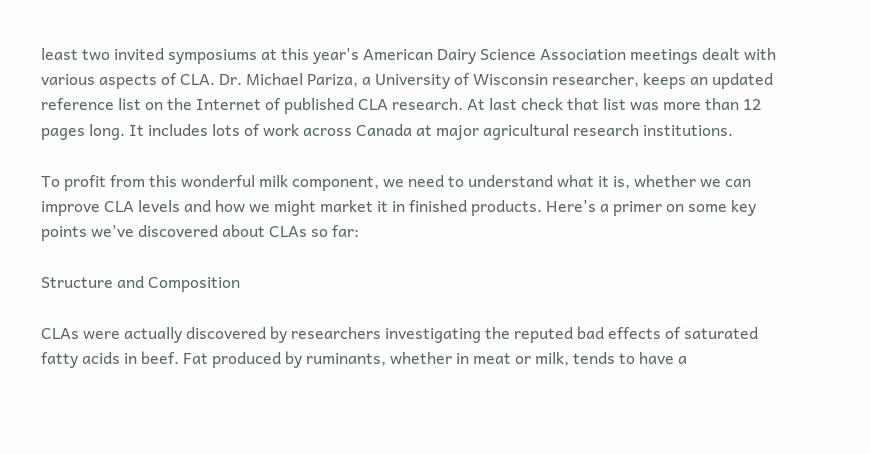least two invited symposiums at this year's American Dairy Science Association meetings dealt with various aspects of CLA. Dr. Michael Pariza, a University of Wisconsin researcher, keeps an updated reference list on the Internet of published CLA research. At last check that list was more than 12 pages long. It includes lots of work across Canada at major agricultural research institutions.

To profit from this wonderful milk component, we need to understand what it is, whether we can improve CLA levels and how we might market it in finished products. Here's a primer on some key points we've discovered about CLAs so far:

Structure and Composition

CLAs were actually discovered by researchers investigating the reputed bad effects of saturated fatty acids in beef. Fat produced by ruminants, whether in meat or milk, tends to have a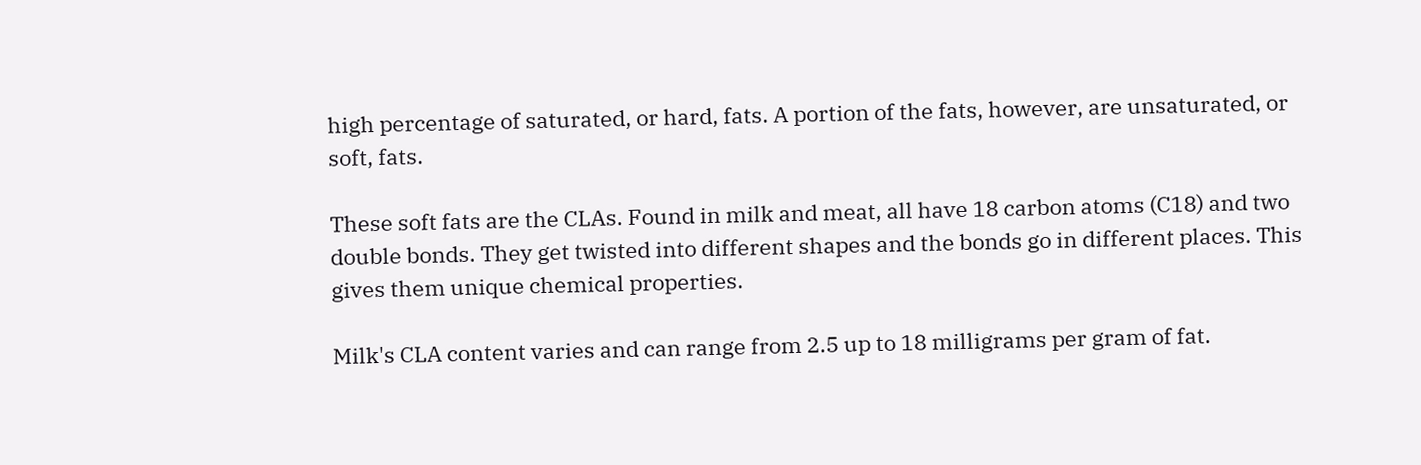high percentage of saturated, or hard, fats. A portion of the fats, however, are unsaturated, or soft, fats.

These soft fats are the CLAs. Found in milk and meat, all have 18 carbon atoms (C18) and two double bonds. They get twisted into different shapes and the bonds go in different places. This gives them unique chemical properties.

Milk's CLA content varies and can range from 2.5 up to 18 milligrams per gram of fat.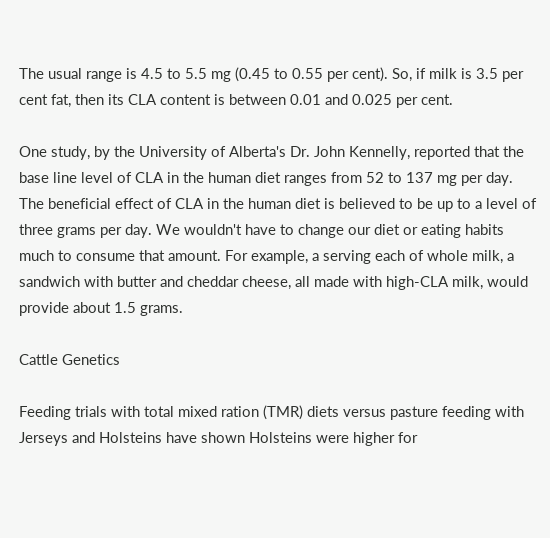The usual range is 4.5 to 5.5 mg (0.45 to 0.55 per cent). So, if milk is 3.5 per cent fat, then its CLA content is between 0.01 and 0.025 per cent.

One study, by the University of Alberta's Dr. John Kennelly, reported that the base line level of CLA in the human diet ranges from 52 to 137 mg per day. The beneficial effect of CLA in the human diet is believed to be up to a level of three grams per day. We wouldn't have to change our diet or eating habits much to consume that amount. For example, a serving each of whole milk, a sandwich with butter and cheddar cheese, all made with high-CLA milk, would provide about 1.5 grams.

Cattle Genetics

Feeding trials with total mixed ration (TMR) diets versus pasture feeding with Jerseys and Holsteins have shown Holsteins were higher for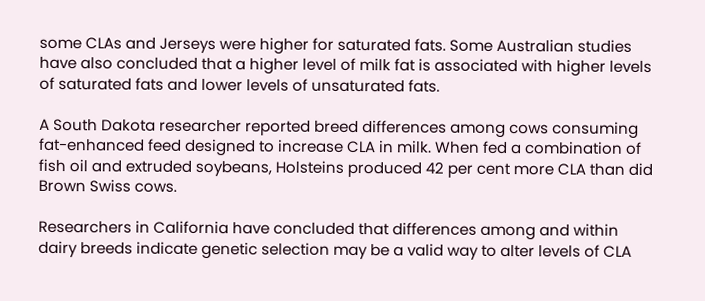some CLAs and Jerseys were higher for saturated fats. Some Australian studies have also concluded that a higher level of milk fat is associated with higher levels of saturated fats and lower levels of unsaturated fats.

A South Dakota researcher reported breed differences among cows consuming fat-enhanced feed designed to increase CLA in milk. When fed a combination of fish oil and extruded soybeans, Holsteins produced 42 per cent more CLA than did Brown Swiss cows.

Researchers in California have concluded that differences among and within dairy breeds indicate genetic selection may be a valid way to alter levels of CLA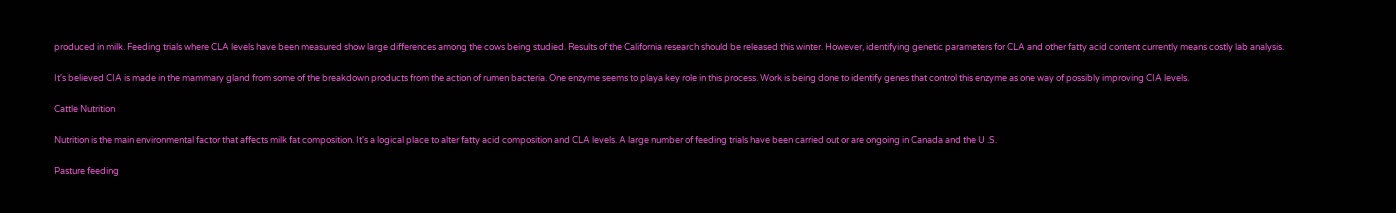produced in milk. Feeding trials where CLA levels have been measured show large differences among the cows being studied. Results of the California research should be released this winter. However, identifying genetic parameters for CLA and other fatty acid content currently means costly lab analysis.

It's believed CIA is made in the mammary gland from some of the breakdown products from the action of rumen bacteria. One enzyme seems to playa key role in this process. Work is being done to identify genes that control this enzyme as one way of possibly improving CIA levels.

Cattle Nutrition

Nutrition is the main environmental factor that affects milk fat composition. It's a logical place to alter fatty acid composition and CLA levels. A large number of feeding trials have been carried out or are ongoing in Canada and the U .S.

Pasture feeding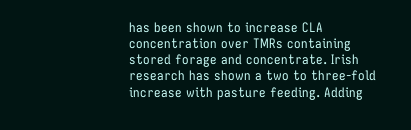has been shown to increase CLA concentration over TMRs containing stored forage and concentrate. Irish research has shown a two to three-fold increase with pasture feeding. Adding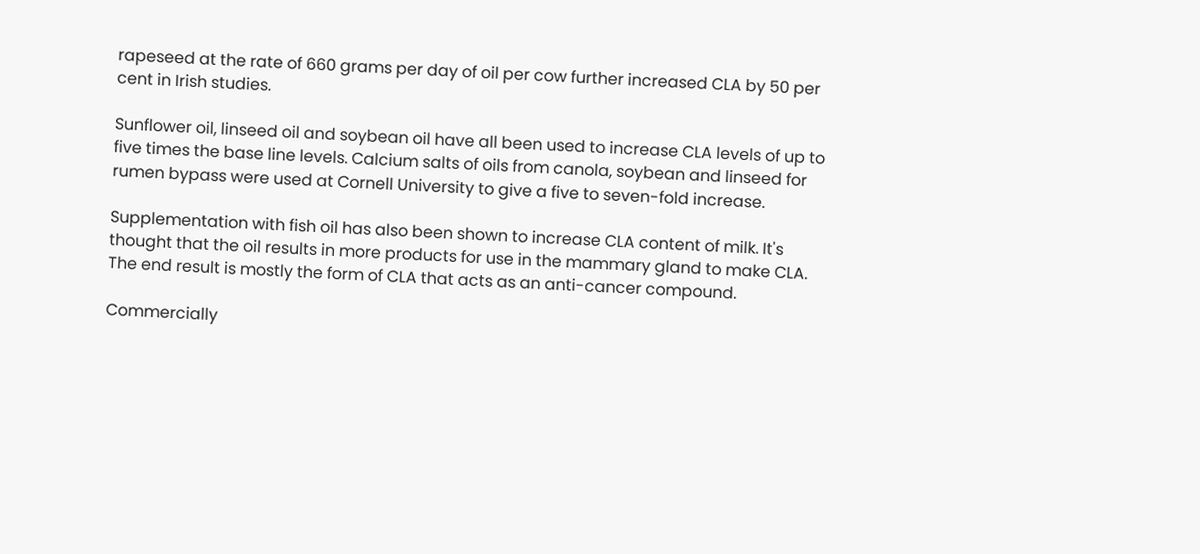rapeseed at the rate of 660 grams per day of oil per cow further increased CLA by 50 per cent in Irish studies.

Sunflower oil, linseed oil and soybean oil have all been used to increase CLA levels of up to five times the base line levels. Calcium salts of oils from canola, soybean and linseed for rumen bypass were used at Cornell University to give a five to seven-fold increase.

Supplementation with fish oil has also been shown to increase CLA content of milk. It's thought that the oil results in more products for use in the mammary gland to make CLA. The end result is mostly the form of CLA that acts as an anti-cancer compound.

Commercially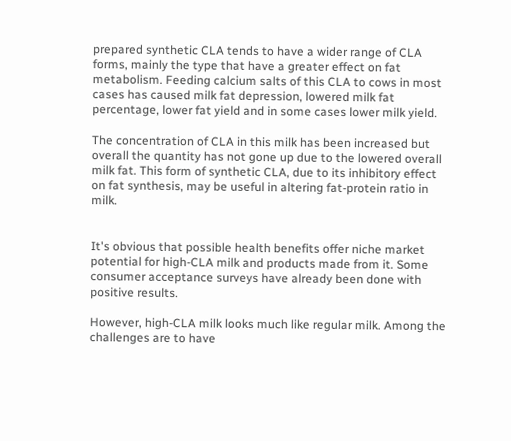prepared synthetic CLA tends to have a wider range of CLA forms, mainly the type that have a greater effect on fat metabolism. Feeding calcium salts of this CLA to cows in most cases has caused milk fat depression, lowered milk fat percentage, lower fat yield and in some cases lower milk yield.

The concentration of CLA in this milk has been increased but overall the quantity has not gone up due to the lowered overall milk fat. This form of synthetic CLA, due to its inhibitory effect on fat synthesis, may be useful in altering fat-protein ratio in milk.


It's obvious that possible health benefits offer niche market potential for high-CLA milk and products made from it. Some consumer acceptance surveys have already been done with positive results.

However, high-CLA milk looks much like regular milk. Among the challenges are to have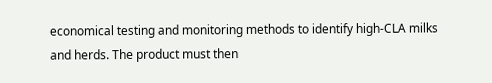economical testing and monitoring methods to identify high-CLA milks and herds. The product must then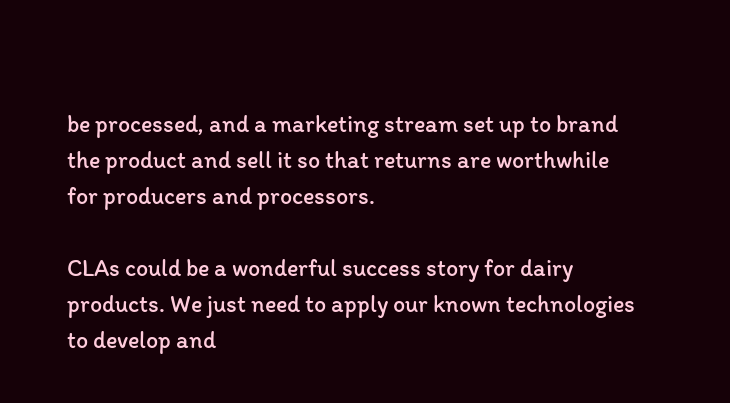be processed, and a marketing stream set up to brand the product and sell it so that returns are worthwhile for producers and processors.

CLAs could be a wonderful success story for dairy products. We just need to apply our known technologies to develop and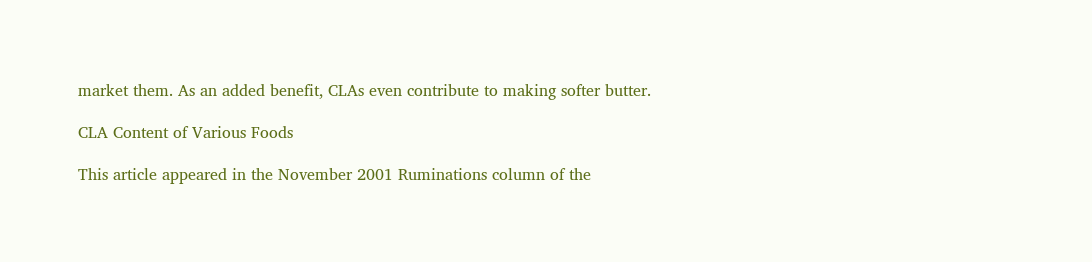market them. As an added benefit, CLAs even contribute to making softer butter.

CLA Content of Various Foods

This article appeared in the November 2001 Ruminations column of the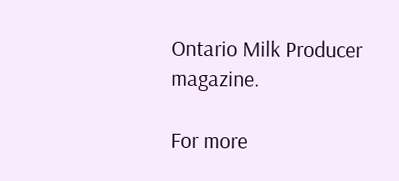Ontario Milk Producer magazine.

For more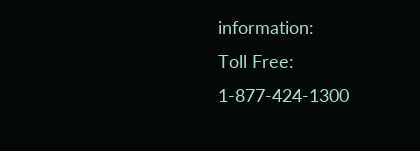information:
Toll Free: 1-877-424-1300